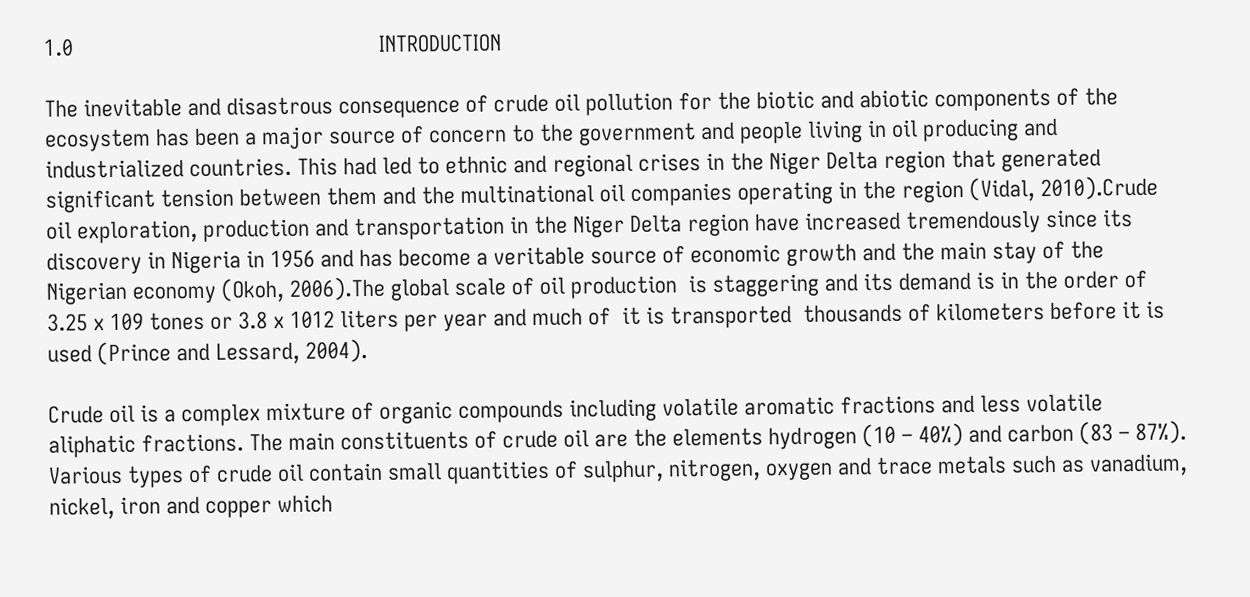1.0                                                   INTRODUCTION

The inevitable and disastrous consequence of crude oil pollution for the biotic and abiotic components of the ecosystem has been a major source of concern to the government and people living in oil producing and industrialized countries. This had led to ethnic and regional crises in the Niger Delta region that generated significant tension between them and the multinational oil companies operating in the region (Vidal, 2010).Crude oil exploration, production and transportation in the Niger Delta region have increased tremendously since its discovery in Nigeria in 1956 and has become a veritable source of economic growth and the main stay of the Nigerian economy (Okoh, 2006).The global scale of oil production  is staggering and its demand is in the order of 3.25 x 109 tones or 3.8 x 1012 liters per year and much of  it is transported  thousands of kilometers before it is used (Prince and Lessard, 2004).

Crude oil is a complex mixture of organic compounds including volatile aromatic fractions and less volatile aliphatic fractions. The main constituents of crude oil are the elements hydrogen (10 – 40%) and carbon (83 – 87%). Various types of crude oil contain small quantities of sulphur, nitrogen, oxygen and trace metals such as vanadium, nickel, iron and copper which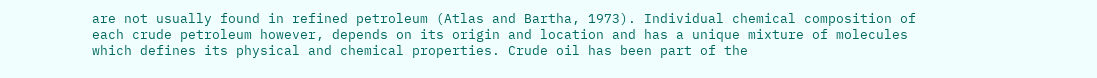are not usually found in refined petroleum (Atlas and Bartha, 1973). Individual chemical composition of each crude petroleum however, depends on its origin and location and has a unique mixture of molecules which defines its physical and chemical properties. Crude oil has been part of the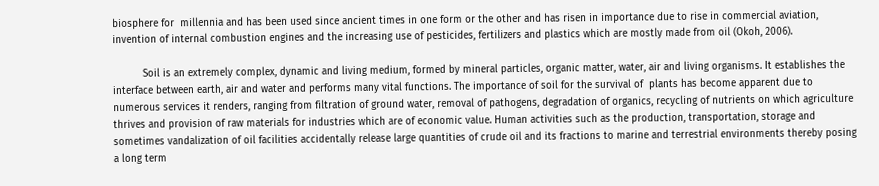biosphere for  millennia and has been used since ancient times in one form or the other and has risen in importance due to rise in commercial aviation, invention of internal combustion engines and the increasing use of pesticides, fertilizers and plastics which are mostly made from oil (Okoh, 2006).

          Soil is an extremely complex, dynamic and living medium, formed by mineral particles, organic matter, water, air and living organisms. It establishes the interface between earth, air and water and performs many vital functions. The importance of soil for the survival of  plants has become apparent due to numerous services it renders, ranging from filtration of ground water, removal of pathogens, degradation of organics, recycling of nutrients on which agriculture thrives and provision of raw materials for industries which are of economic value. Human activities such as the production, transportation, storage and sometimes vandalization of oil facilities accidentally release large quantities of crude oil and its fractions to marine and terrestrial environments thereby posing a long term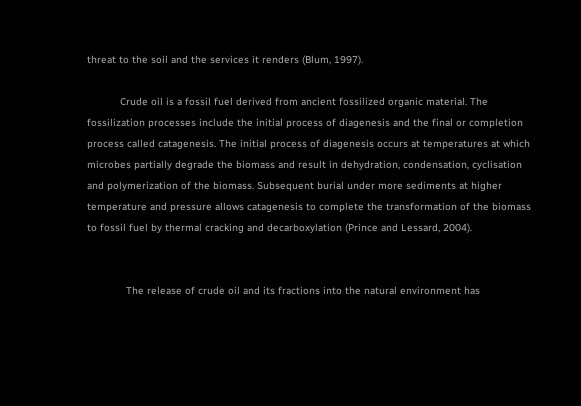threat to the soil and the services it renders (Blum, 1997).

           Crude oil is a fossil fuel derived from ancient fossilized organic material. The fossilization processes include the initial process of diagenesis and the final or completion process called catagenesis. The initial process of diagenesis occurs at temperatures at which microbes partially degrade the biomass and result in dehydration, condensation, cyclisation and polymerization of the biomass. Subsequent burial under more sediments at higher temperature and pressure allows catagenesis to complete the transformation of the biomass to fossil fuel by thermal cracking and decarboxylation (Prince and Lessard, 2004).


             The release of crude oil and its fractions into the natural environment has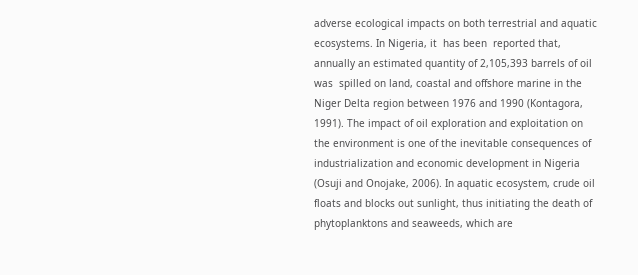adverse ecological impacts on both terrestrial and aquatic ecosystems. In Nigeria, it  has been  reported that, annually an estimated quantity of 2,105,393 barrels of oil was  spilled on land, coastal and offshore marine in the Niger Delta region between 1976 and 1990 (Kontagora, 1991). The impact of oil exploration and exploitation on the environment is one of the inevitable consequences of industrialization and economic development in Nigeria (Osuji and Onojake, 2006). In aquatic ecosystem, crude oil floats and blocks out sunlight, thus initiating the death of phytoplanktons and seaweeds, which are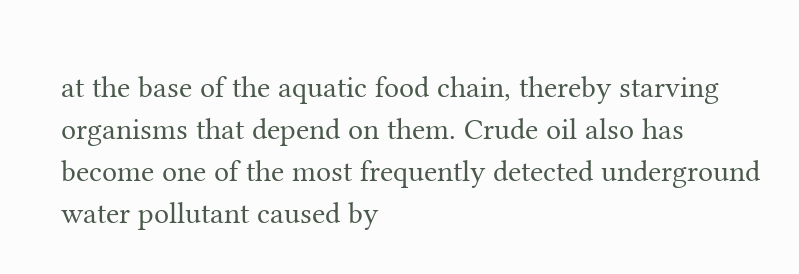at the base of the aquatic food chain, thereby starving organisms that depend on them. Crude oil also has become one of the most frequently detected underground water pollutant caused by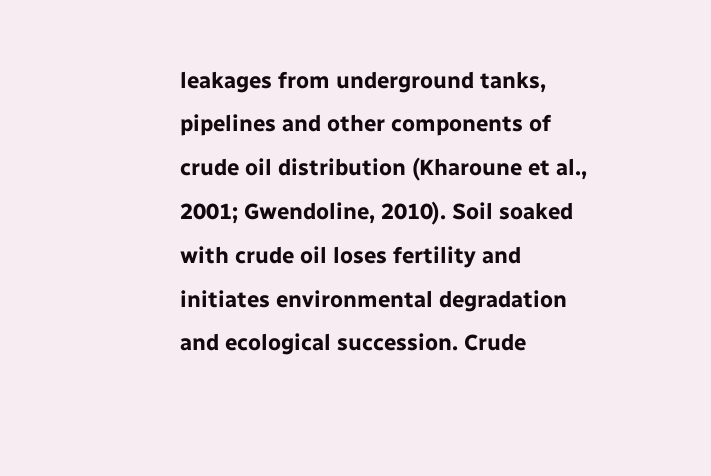leakages from underground tanks, pipelines and other components of crude oil distribution (Kharoune et al., 2001; Gwendoline, 2010). Soil soaked with crude oil loses fertility and initiates environmental degradation and ecological succession. Crude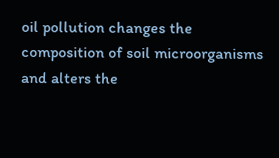oil pollution changes the composition of soil microorganisms and alters the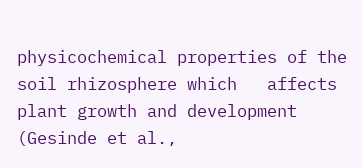physicochemical properties of the soil rhizosphere which   affects plant growth and development (Gesinde et al.,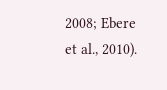2008; Ebere et al., 2010).